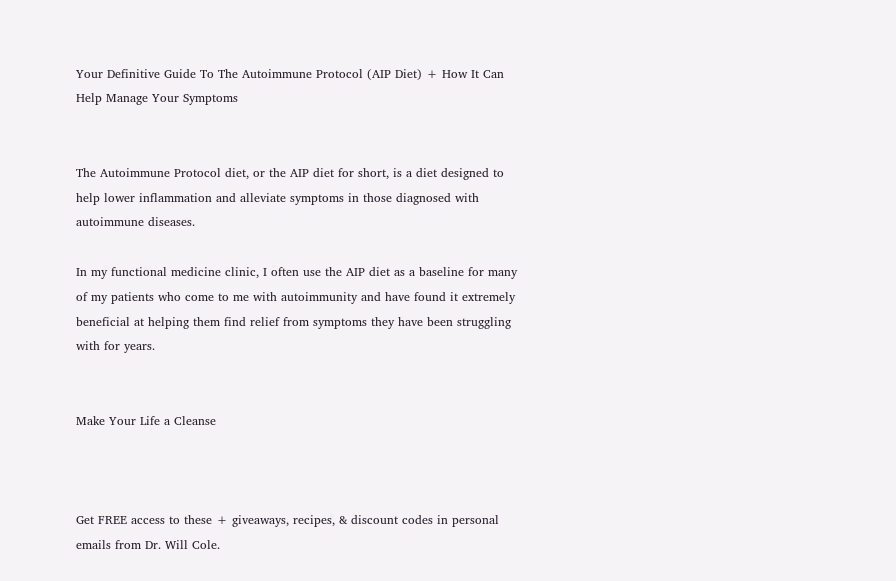Your Definitive Guide To The Autoimmune Protocol (AIP Diet) + How It Can Help Manage Your Symptoms


The Autoimmune Protocol diet, or the AIP diet for short, is a diet designed to help lower inflammation and alleviate symptoms in those diagnosed with autoimmune diseases.

In my functional medicine clinic, I often use the AIP diet as a baseline for many of my patients who come to me with autoimmunity and have found it extremely beneficial at helping them find relief from symptoms they have been struggling with for years.


Make Your Life a Cleanse



Get FREE access to these + giveaways, recipes, & discount codes in personal emails from Dr. Will Cole.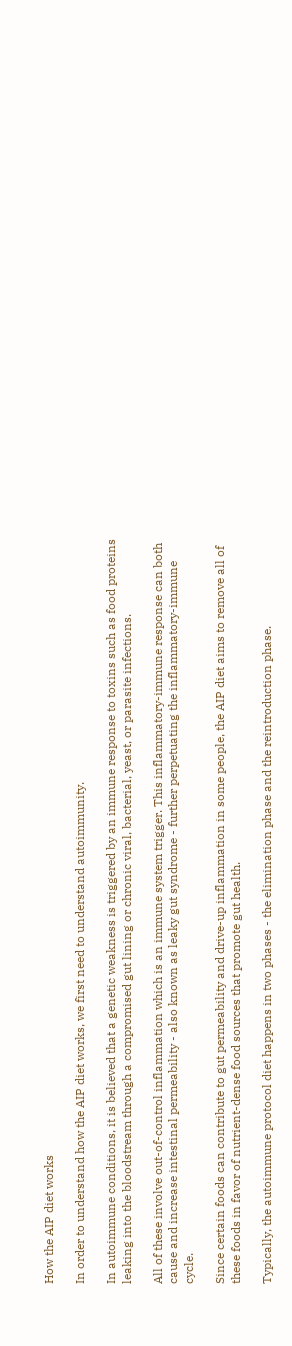How the AIP diet works

In order to understand how the AIP diet works, we first need to understand autoimmunity.

In autoimmune conditions, it is believed that a genetic weakness is triggered by an immune response to toxins such as food proteins leaking into the bloodstream through a compromised gut lining or chronic viral, bacterial, yeast, or parasite infections.

All of these involve out-of-control inflammation which is an immune system trigger. This inflammatory-immune response can both cause and increase intestinal permeability - also known as leaky gut syndrome - further perpetuating the inflammatory-immune cycle.

Since certain foods can contribute to gut permeability and drive-up inflammation in some people, the AIP diet aims to remove all of these foods in favor of nutrient-dense food sources that promote gut health.

Typically, the autoimmune protocol diet happens in two phases - the elimination phase and the reintroduction phase.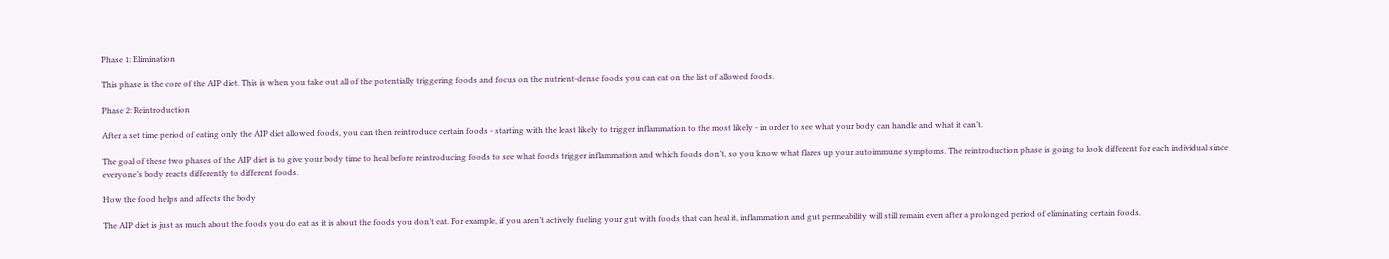Phase 1: Elimination

This phase is the core of the AIP diet. This is when you take out all of the potentially triggering foods and focus on the nutrient-dense foods you can eat on the list of allowed foods.

Phase 2: Reintroduction

After a set time period of eating only the AIP diet allowed foods, you can then reintroduce certain foods - starting with the least likely to trigger inflammation to the most likely - in order to see what your body can handle and what it can’t.

The goal of these two phases of the AIP diet is to give your body time to heal before reintroducing foods to see what foods trigger inflammation and which foods don’t, so you know what flares up your autoimmune symptoms. The reintroduction phase is going to look different for each individual since everyone’s body reacts differently to different foods.

How the food helps and affects the body

The AIP diet is just as much about the foods you do eat as it is about the foods you don’t eat. For example, if you aren’t actively fueling your gut with foods that can heal it, inflammation and gut permeability will still remain even after a prolonged period of eliminating certain foods.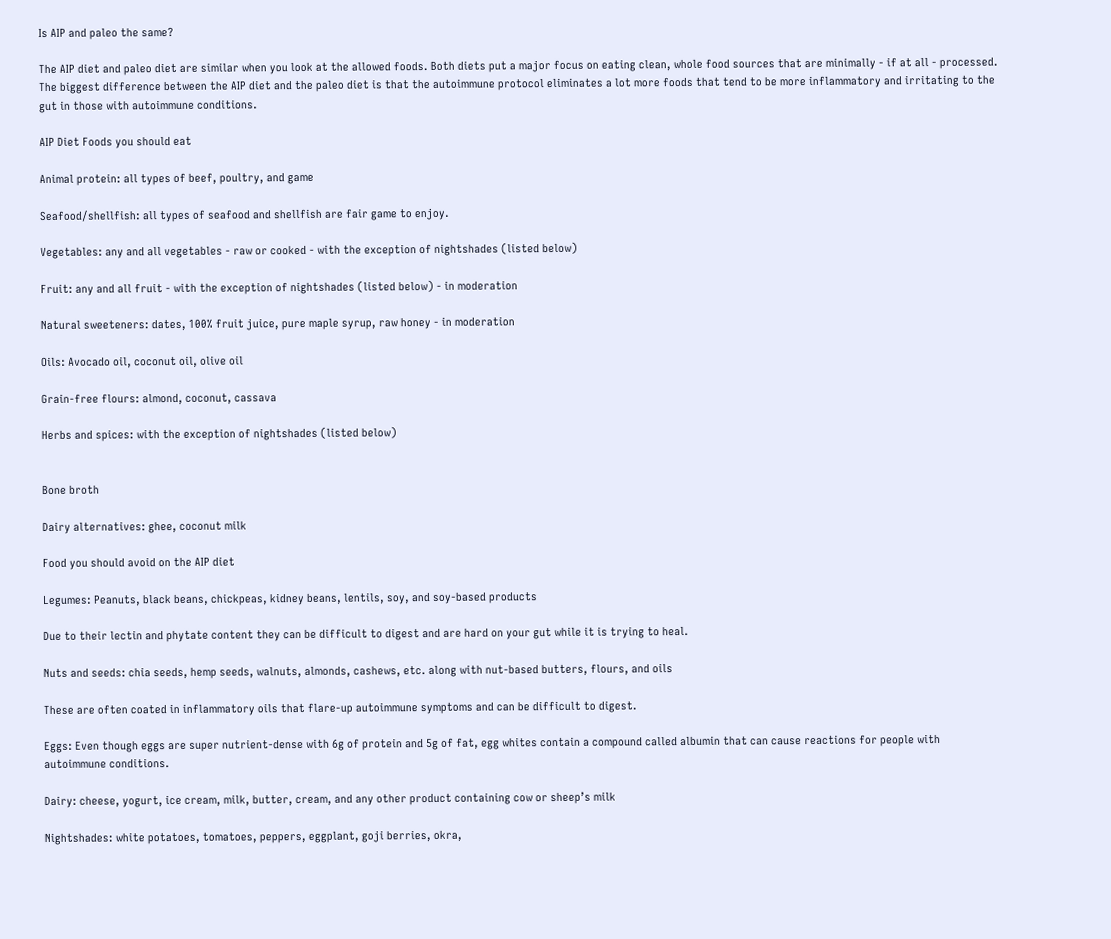Is AIP and paleo the same?

The AIP diet and paleo diet are similar when you look at the allowed foods. Both diets put a major focus on eating clean, whole food sources that are minimally - if at all - processed. The biggest difference between the AIP diet and the paleo diet is that the autoimmune protocol eliminates a lot more foods that tend to be more inflammatory and irritating to the gut in those with autoimmune conditions.

AIP Diet Foods you should eat

Animal protein: all types of beef, poultry, and game

Seafood/shellfish: all types of seafood and shellfish are fair game to enjoy.

Vegetables: any and all vegetables - raw or cooked - with the exception of nightshades (listed below)

Fruit: any and all fruit - with the exception of nightshades (listed below) - in moderation

Natural sweeteners: dates, 100% fruit juice, pure maple syrup, raw honey - in moderation

Oils: Avocado oil, coconut oil, olive oil

Grain-free flours: almond, coconut, cassava

Herbs and spices: with the exception of nightshades (listed below)


Bone broth

Dairy alternatives: ghee, coconut milk

Food you should avoid on the AIP diet

Legumes: Peanuts, black beans, chickpeas, kidney beans, lentils, soy, and soy-based products

Due to their lectin and phytate content they can be difficult to digest and are hard on your gut while it is trying to heal.

Nuts and seeds: chia seeds, hemp seeds, walnuts, almonds, cashews, etc. along with nut-based butters, flours, and oils

These are often coated in inflammatory oils that flare-up autoimmune symptoms and can be difficult to digest.

Eggs: Even though eggs are super nutrient-dense with 6g of protein and 5g of fat, egg whites contain a compound called albumin that can cause reactions for people with autoimmune conditions.

Dairy: cheese, yogurt, ice cream, milk, butter, cream, and any other product containing cow or sheep’s milk

Nightshades: white potatoes, tomatoes, peppers, eggplant, goji berries, okra,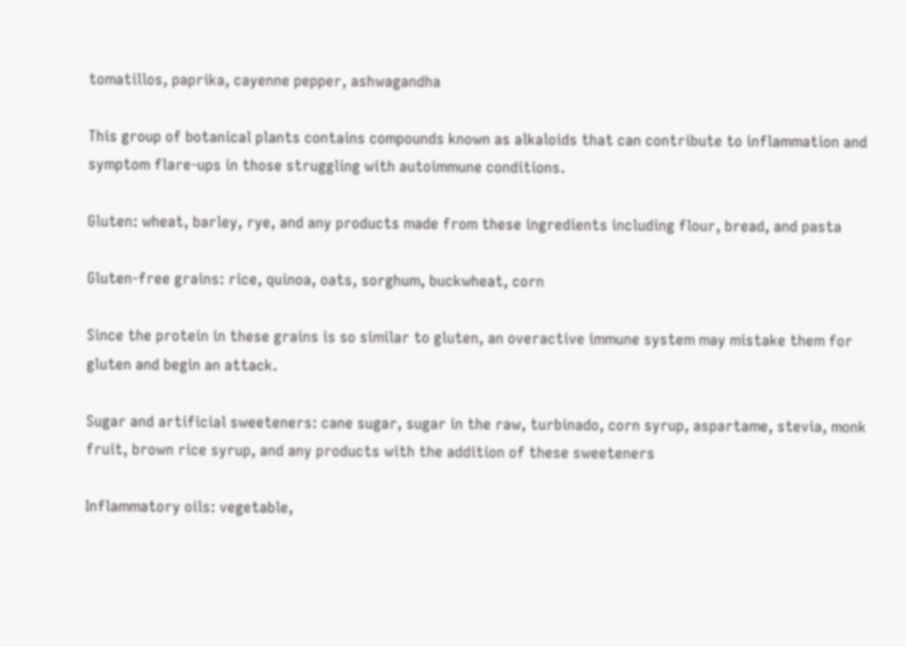tomatillos, paprika, cayenne pepper, ashwagandha

This group of botanical plants contains compounds known as alkaloids that can contribute to inflammation and symptom flare-ups in those struggling with autoimmune conditions.

Gluten: wheat, barley, rye, and any products made from these ingredients including flour, bread, and pasta

Gluten-free grains: rice, quinoa, oats, sorghum, buckwheat, corn

Since the protein in these grains is so similar to gluten, an overactive immune system may mistake them for gluten and begin an attack.

Sugar and artificial sweeteners: cane sugar, sugar in the raw, turbinado, corn syrup, aspartame, stevia, monk fruit, brown rice syrup, and any products with the addition of these sweeteners

Inflammatory oils: vegetable,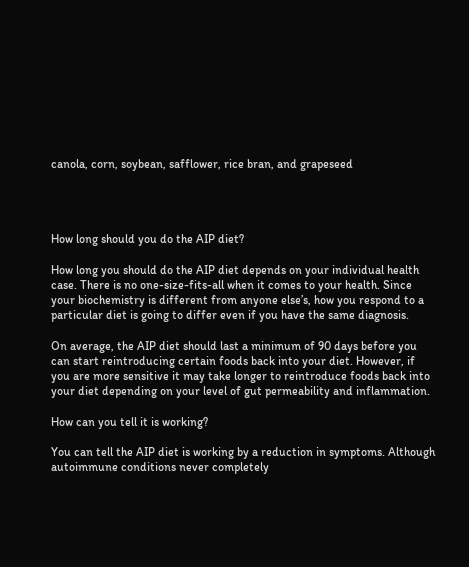canola, corn, soybean, safflower, rice bran, and grapeseed




How long should you do the AIP diet?

How long you should do the AIP diet depends on your individual health case. There is no one-size-fits-all when it comes to your health. Since your biochemistry is different from anyone else’s, how you respond to a particular diet is going to differ even if you have the same diagnosis.

On average, the AIP diet should last a minimum of 90 days before you can start reintroducing certain foods back into your diet. However, if you are more sensitive it may take longer to reintroduce foods back into your diet depending on your level of gut permeability and inflammation.

How can you tell it is working?

You can tell the AIP diet is working by a reduction in symptoms. Although autoimmune conditions never completely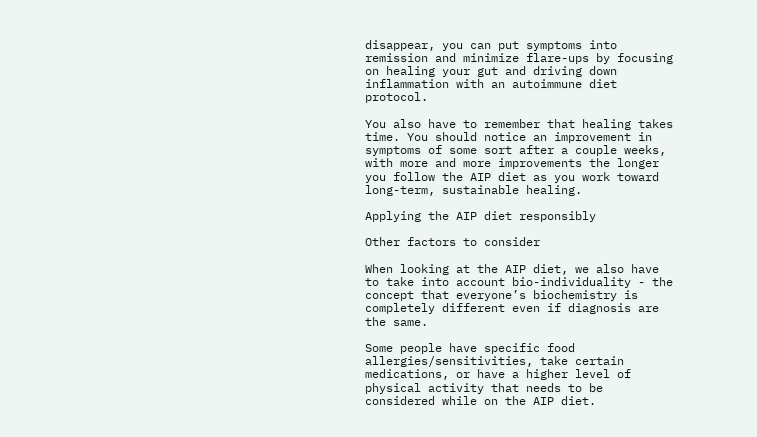disappear, you can put symptoms into remission and minimize flare-ups by focusing on healing your gut and driving down inflammation with an autoimmune diet protocol.

You also have to remember that healing takes time. You should notice an improvement in symptoms of some sort after a couple weeks, with more and more improvements the longer you follow the AIP diet as you work toward long-term, sustainable healing.

Applying the AIP diet responsibly

Other factors to consider

When looking at the AIP diet, we also have to take into account bio-individuality - the concept that everyone’s biochemistry is completely different even if diagnosis are the same.

Some people have specific food allergies/sensitivities, take certain medications, or have a higher level of physical activity that needs to be considered while on the AIP diet.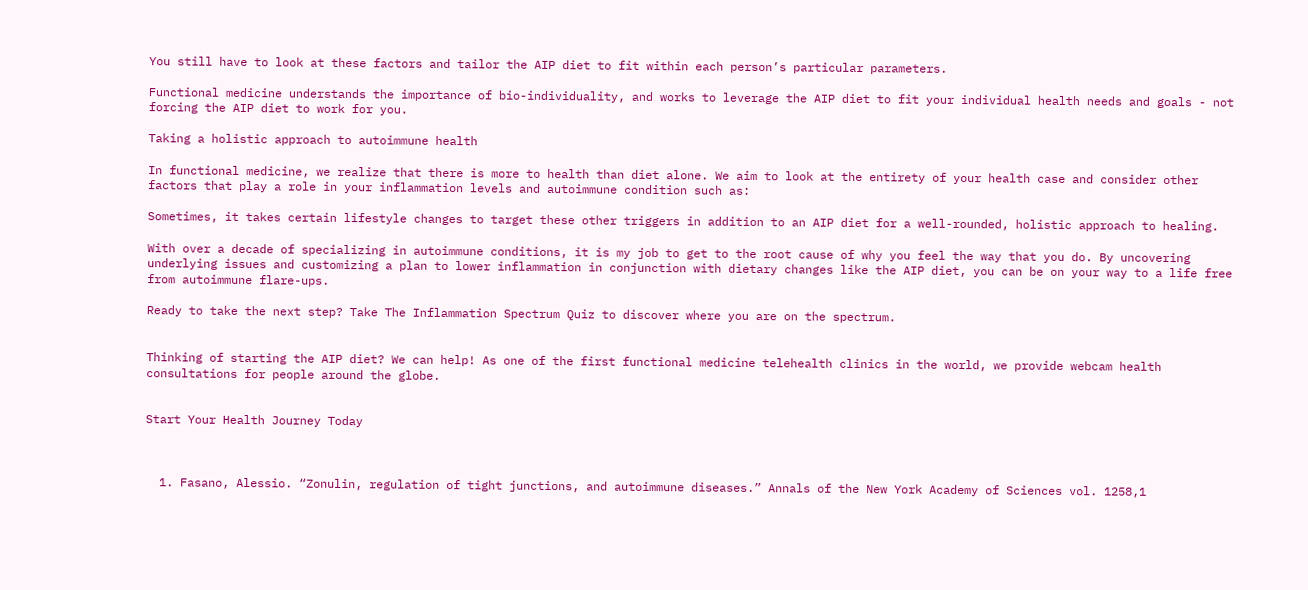You still have to look at these factors and tailor the AIP diet to fit within each person’s particular parameters.

Functional medicine understands the importance of bio-individuality, and works to leverage the AIP diet to fit your individual health needs and goals - not forcing the AIP diet to work for you.

Taking a holistic approach to autoimmune health

In functional medicine, we realize that there is more to health than diet alone. We aim to look at the entirety of your health case and consider other factors that play a role in your inflammation levels and autoimmune condition such as:

Sometimes, it takes certain lifestyle changes to target these other triggers in addition to an AIP diet for a well-rounded, holistic approach to healing.

With over a decade of specializing in autoimmune conditions, it is my job to get to the root cause of why you feel the way that you do. By uncovering underlying issues and customizing a plan to lower inflammation in conjunction with dietary changes like the AIP diet, you can be on your way to a life free from autoimmune flare-ups.

Ready to take the next step? Take The Inflammation Spectrum Quiz to discover where you are on the spectrum.


Thinking of starting the AIP diet? We can help! As one of the first functional medicine telehealth clinics in the world, we provide webcam health consultations for people around the globe.


Start Your Health Journey Today



  1. Fasano, Alessio. “Zonulin, regulation of tight junctions, and autoimmune diseases.” Annals of the New York Academy of Sciences vol. 1258,1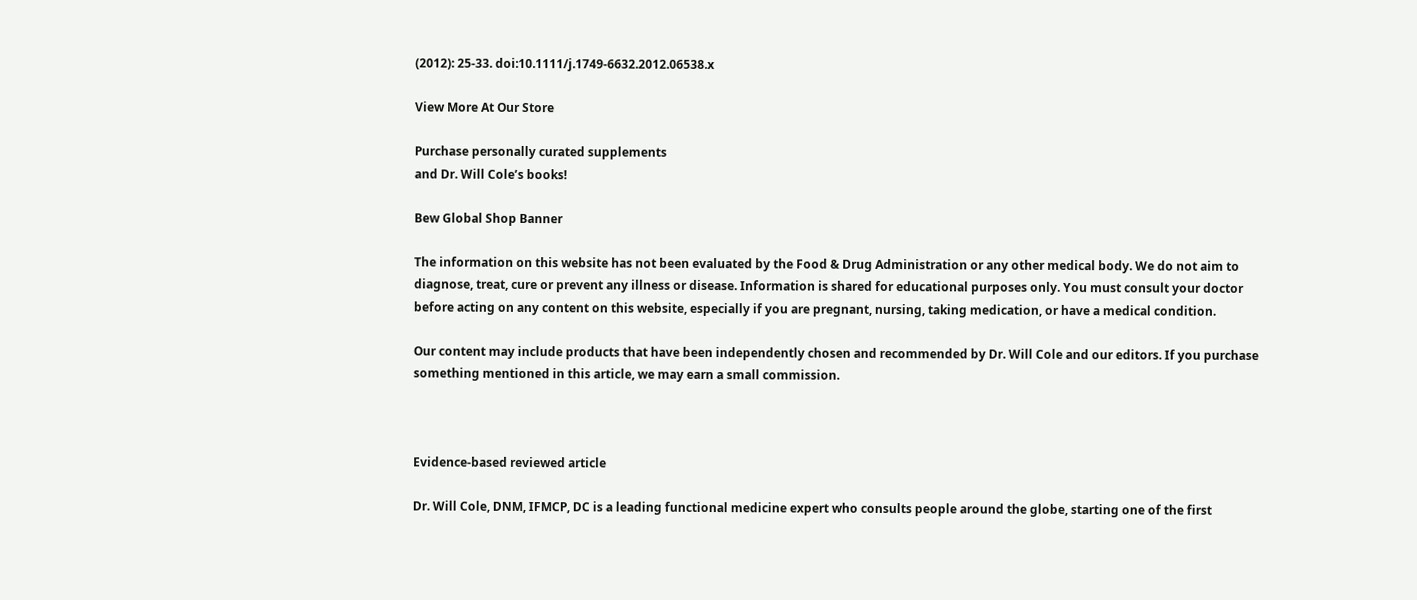(2012): 25-33. doi:10.1111/j.1749-6632.2012.06538.x

View More At Our Store

Purchase personally curated supplements
and Dr. Will Cole’s books!

Bew Global Shop Banner

The information on this website has not been evaluated by the Food & Drug Administration or any other medical body. We do not aim to diagnose, treat, cure or prevent any illness or disease. Information is shared for educational purposes only. You must consult your doctor before acting on any content on this website, especially if you are pregnant, nursing, taking medication, or have a medical condition.

Our content may include products that have been independently chosen and recommended by Dr. Will Cole and our editors. If you purchase something mentioned in this article, we may earn a small commission.



Evidence-based reviewed article

Dr. Will Cole, DNM, IFMCP, DC is a leading functional medicine expert who consults people around the globe, starting one of the first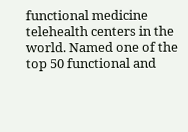functional medicine telehealth centers in the world. Named one of the top 50 functional and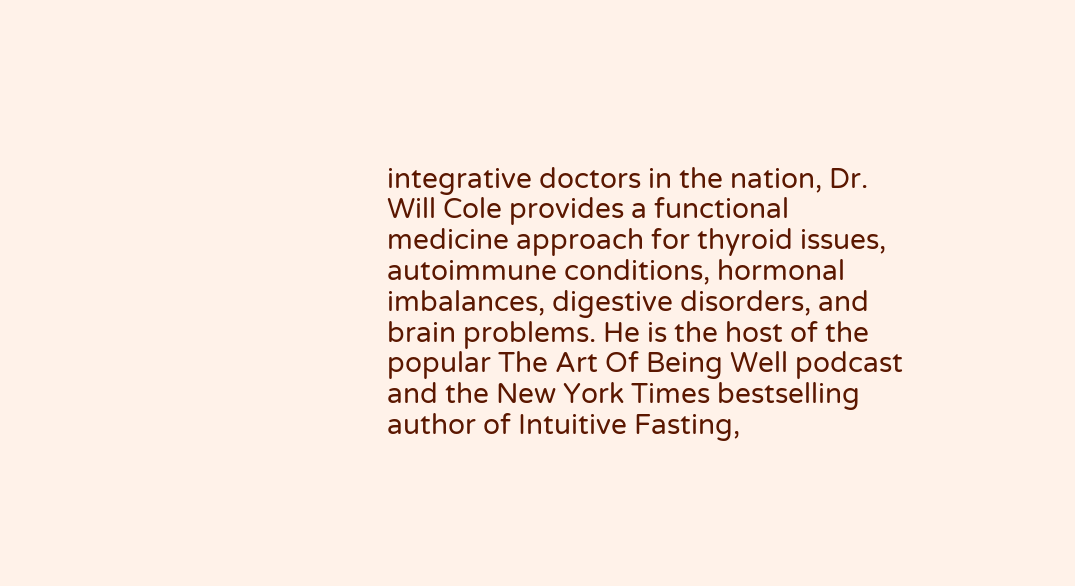integrative doctors in the nation, Dr. Will Cole provides a functional medicine approach for thyroid issues, autoimmune conditions, hormonal imbalances, digestive disorders, and brain problems. He is the host of the popular The Art Of Being Well podcast and the New York Times bestselling author of Intuitive Fasting,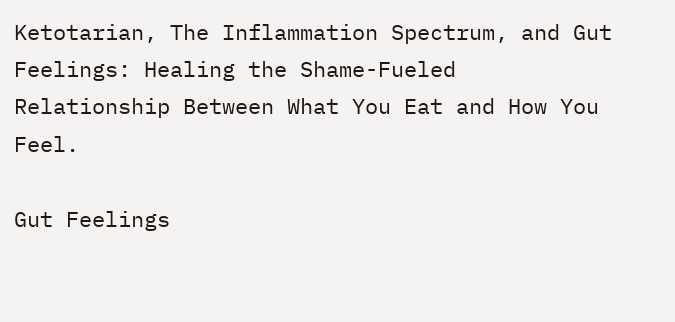Ketotarian, The Inflammation Spectrum, and Gut Feelings: Healing the Shame-Fueled Relationship Between What You Eat and How You Feel.

Gut Feelings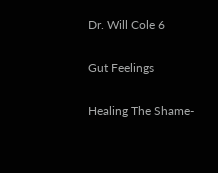Dr. Will Cole 6

Gut Feelings

Healing The Shame-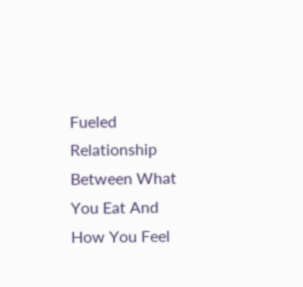Fueled Relationship
Between What You Eat And How You Feel